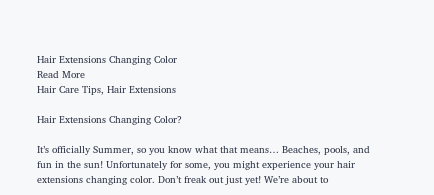Hair Extensions Changing Color
Read More
Hair Care Tips, Hair Extensions

Hair Extensions Changing Color?

It’s officially Summer, so you know what that means… Beaches, pools, and fun in the sun! Unfortunately for some, you might experience your hair extensions changing color. Don’t freak out just yet! We’re about to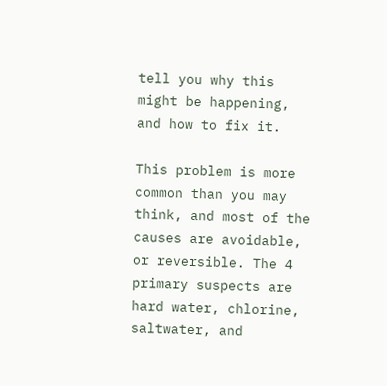tell you why this might be happening, and how to fix it.

This problem is more common than you may think, and most of the causes are avoidable, or reversible. The 4 primary suspects are hard water, chlorine, saltwater, and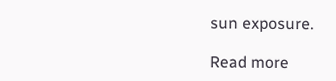sun exposure.

Read more